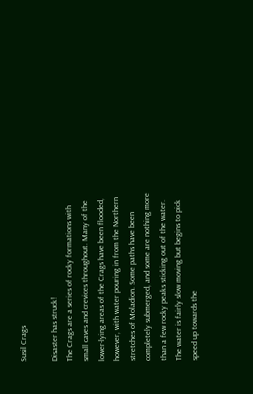Susil Crags

Disaster has struck!
The Crags are a series of rocky formations with small caves and crevices throughout. Many of the lower-lying areas of the Crags have been flooded, however, with water pouring in from the Northern stretches of Moladion. Some paths have been completely submerged, and some are nothing more than a few rocky peaks sticking out of the water. The water is fairly slow moving but begins to pick speed up towards the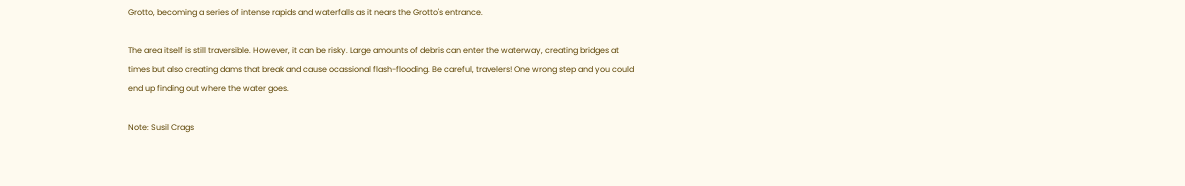Grotto, becoming a series of intense rapids and waterfalls as it nears the Grotto's entrance.

The area itself is still traversible. However, it can be risky. Large amounts of debris can enter the waterway, creating bridges at times but also creating dams that break and cause ocassional flash-flooding. Be careful, travelers! One wrong step and you could end up finding out where the water goes.

Note: Susil Crags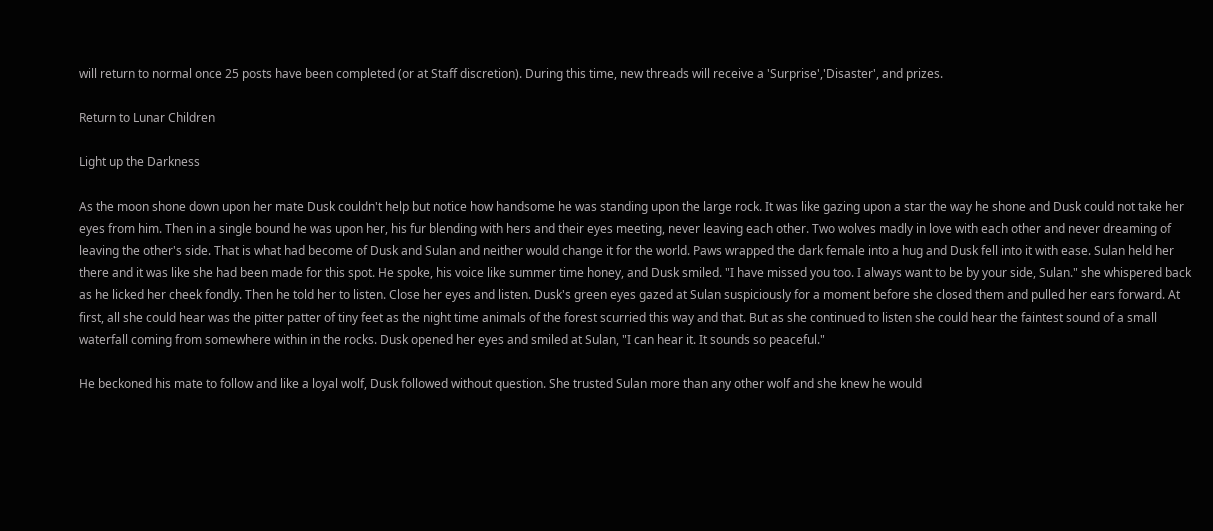will return to normal once 25 posts have been completed (or at Staff discretion). During this time, new threads will receive a 'Surprise','Disaster', and prizes.

Return to Lunar Children

Light up the Darkness

As the moon shone down upon her mate Dusk couldn't help but notice how handsome he was standing upon the large rock. It was like gazing upon a star the way he shone and Dusk could not take her eyes from him. Then in a single bound he was upon her, his fur blending with hers and their eyes meeting, never leaving each other. Two wolves madly in love with each other and never dreaming of leaving the other's side. That is what had become of Dusk and Sulan and neither would change it for the world. Paws wrapped the dark female into a hug and Dusk fell into it with ease. Sulan held her there and it was like she had been made for this spot. He spoke, his voice like summer time honey, and Dusk smiled. "I have missed you too. I always want to be by your side, Sulan." she whispered back as he licked her cheek fondly. Then he told her to listen. Close her eyes and listen. Dusk's green eyes gazed at Sulan suspiciously for a moment before she closed them and pulled her ears forward. At first, all she could hear was the pitter patter of tiny feet as the night time animals of the forest scurried this way and that. But as she continued to listen she could hear the faintest sound of a small waterfall coming from somewhere within in the rocks. Dusk opened her eyes and smiled at Sulan, "I can hear it. It sounds so peaceful."

He beckoned his mate to follow and like a loyal wolf, Dusk followed without question. She trusted Sulan more than any other wolf and she knew he would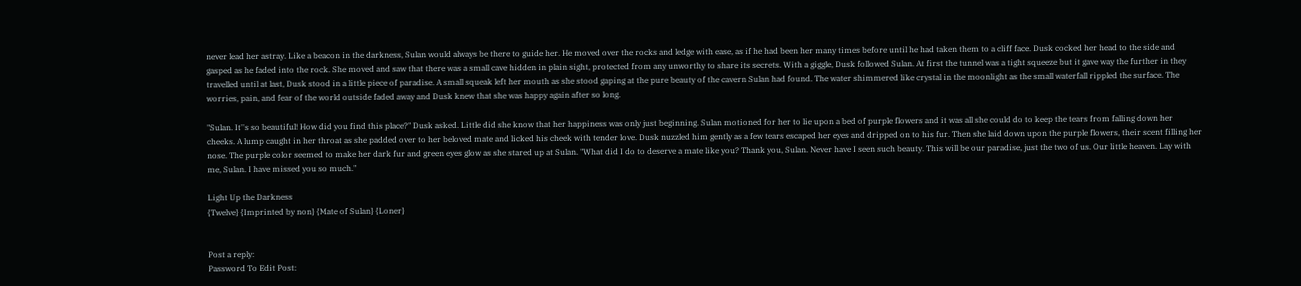never lead her astray. Like a beacon in the darkness, Sulan would always be there to guide her. He moved over the rocks and ledge with ease, as if he had been her many times before until he had taken them to a cliff face. Dusk cocked her head to the side and gasped as he faded into the rock. She moved and saw that there was a small cave hidden in plain sight, protected from any unworthy to share its secrets. With a giggle, Dusk followed Sulan. At first the tunnel was a tight squeeze but it gave way the further in they travelled until at last, Dusk stood in a little piece of paradise. A small squeak left her mouth as she stood gaping at the pure beauty of the cavern Sulan had found. The water shimmered like crystal in the moonlight as the small waterfall rippled the surface. The worries, pain, and fear of the world outside faded away and Dusk knew that she was happy again after so long.

"Sulan. It''s so beautiful! How did you find this place?" Dusk asked. Little did she know that her happiness was only just beginning. Sulan motioned for her to lie upon a bed of purple flowers and it was all she could do to keep the tears from falling down her cheeks. A lump caught in her throat as she padded over to her beloved mate and licked his cheek with tender love. Dusk nuzzled him gently as a few tears escaped her eyes and dripped on to his fur. Then she laid down upon the purple flowers, their scent filling her nose. The purple color seemed to make her dark fur and green eyes glow as she stared up at Sulan. "What did I do to deserve a mate like you? Thank you, Sulan. Never have I seen such beauty. This will be our paradise, just the two of us. Our little heaven. Lay with me, Sulan. I have missed you so much."

Light Up the Darkness
{Twelve} {Imprinted by non} {Mate of Sulan} {Loner}


Post a reply:
Password To Edit Post: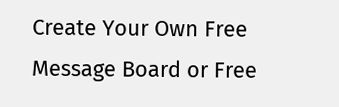Create Your Own Free Message Board or Free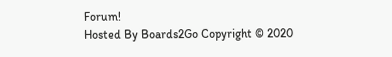Forum!
Hosted By Boards2Go Copyright © 2020